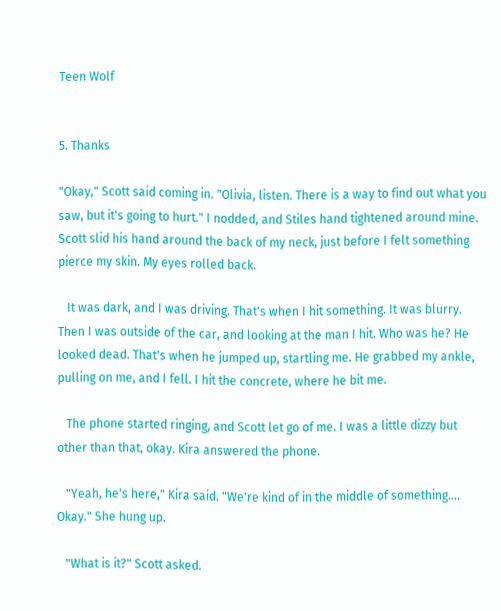Teen Wolf


5. Thanks

"Okay," Scott said coming in. "Olivia, listen. There is a way to find out what you saw, but it's going to hurt." I nodded, and Stiles hand tightened around mine. Scott slid his hand around the back of my neck, just before I felt something pierce my skin. My eyes rolled back.

   It was dark, and I was driving. That's when I hit something. It was blurry. Then I was outside of the car, and looking at the man I hit. Who was he? He looked dead. That's when he jumped up, startling me. He grabbed my ankle, pulling on me, and I fell. I hit the concrete, where he bit me.

   The phone started ringing, and Scott let go of me. I was a little dizzy but other than that, okay. Kira answered the phone.

   "Yeah, he's here," Kira said. "We're kind of in the middle of something.... Okay." She hung up.

   "What is it?" Scott asked.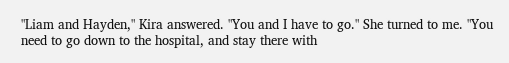"Liam and Hayden," Kira answered. "You and I have to go." She turned to me. "You need to go down to the hospital, and stay there with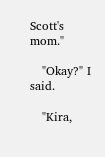Scott's mom."

   "Okay?" I said.

   "Kira,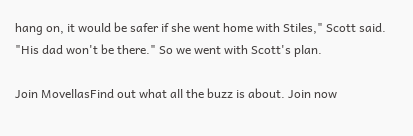hang on, it would be safer if she went home with Stiles," Scott said. "His dad won't be there." So we went with Scott's plan.

Join MovellasFind out what all the buzz is about. Join now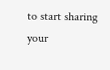to start sharing your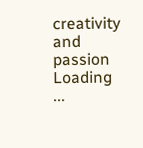creativity and passion
Loading ...